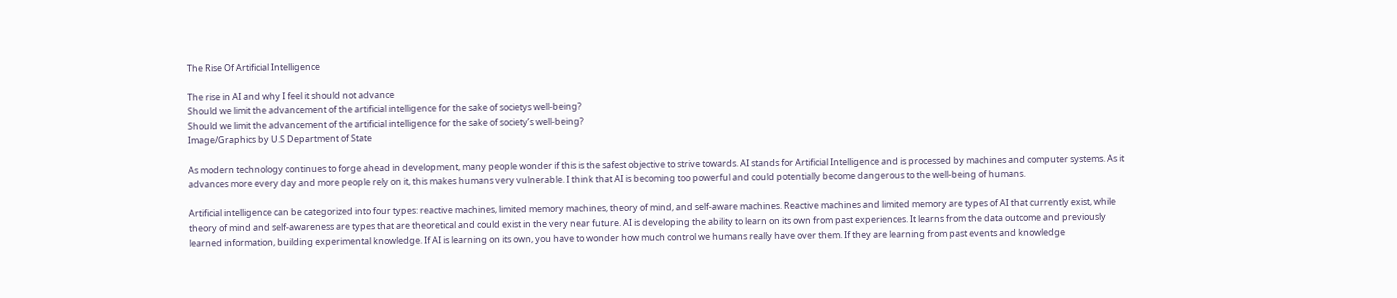The Rise Of Artificial Intelligence

The rise in AI and why I feel it should not advance
Should we limit the advancement of the artificial intelligence for the sake of societys well-being?
Should we limit the advancement of the artificial intelligence for the sake of society’s well-being?
Image/Graphics by U.S Department of State

As modern technology continues to forge ahead in development, many people wonder if this is the safest objective to strive towards. AI stands for Artificial Intelligence and is processed by machines and computer systems. As it advances more every day and more people rely on it, this makes humans very vulnerable. I think that AI is becoming too powerful and could potentially become dangerous to the well-being of humans.

Artificial intelligence can be categorized into four types: reactive machines, limited memory machines, theory of mind, and self-aware machines. Reactive machines and limited memory are types of AI that currently exist, while theory of mind and self-awareness are types that are theoretical and could exist in the very near future. AI is developing the ability to learn on its own from past experiences. It learns from the data outcome and previously learned information, building experimental knowledge. If AI is learning on its own, you have to wonder how much control we humans really have over them. If they are learning from past events and knowledge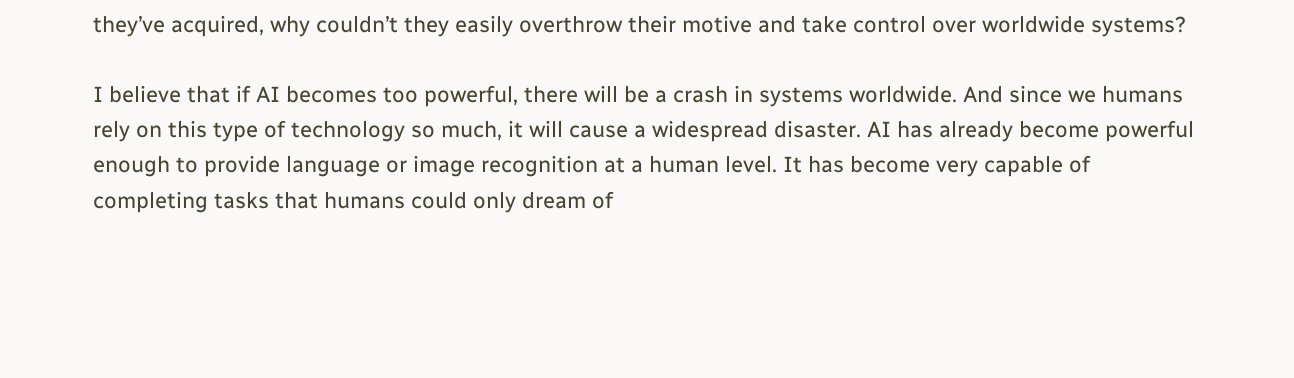they’ve acquired, why couldn’t they easily overthrow their motive and take control over worldwide systems?

I believe that if AI becomes too powerful, there will be a crash in systems worldwide. And since we humans rely on this type of technology so much, it will cause a widespread disaster. AI has already become powerful enough to provide language or image recognition at a human level. It has become very capable of completing tasks that humans could only dream of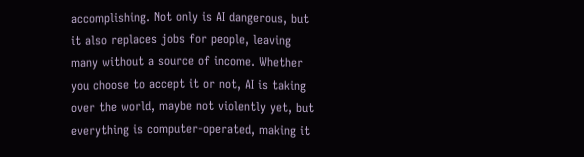accomplishing. Not only is AI dangerous, but it also replaces jobs for people, leaving many without a source of income. Whether you choose to accept it or not, AI is taking over the world, maybe not violently yet, but everything is computer-operated, making it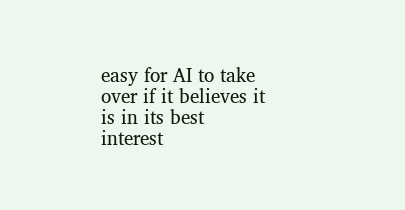easy for AI to take over if it believes it is in its best interest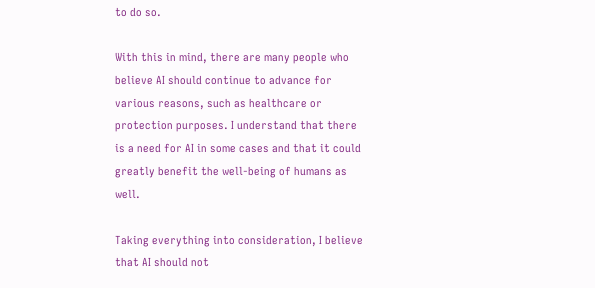to do so.

With this in mind, there are many people who believe AI should continue to advance for various reasons, such as healthcare or protection purposes. I understand that there is a need for AI in some cases and that it could greatly benefit the well-being of humans as well.

Taking everything into consideration, I believe that AI should not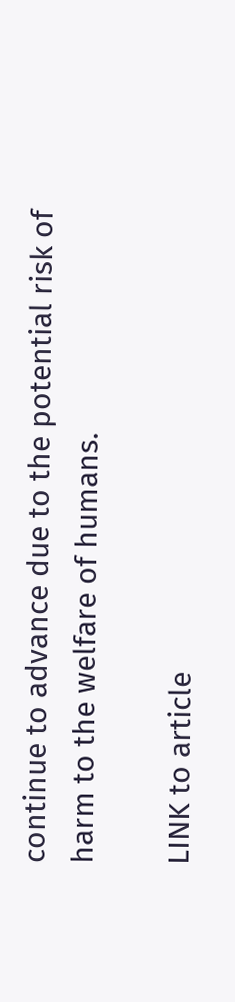continue to advance due to the potential risk of harm to the welfare of humans.

LINK to article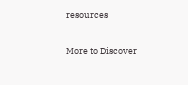resources

More to Discover